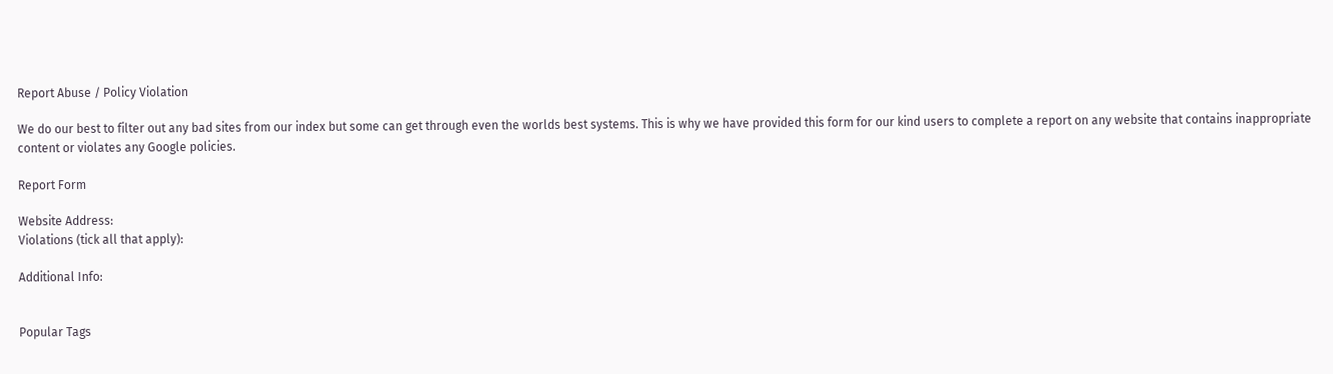Report Abuse / Policy Violation

We do our best to filter out any bad sites from our index but some can get through even the worlds best systems. This is why we have provided this form for our kind users to complete a report on any website that contains inappropriate content or violates any Google policies.

Report Form

Website Address:
Violations (tick all that apply):

Additional Info:


Popular Tags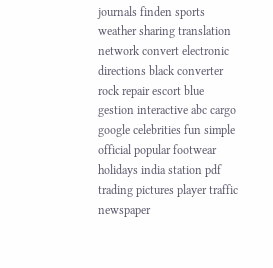journals finden sports weather sharing translation network convert electronic directions black converter rock repair escort blue gestion interactive abc cargo google celebrities fun simple official popular footwear holidays india station pdf trading pictures player traffic newspaper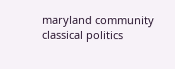maryland community classical politics